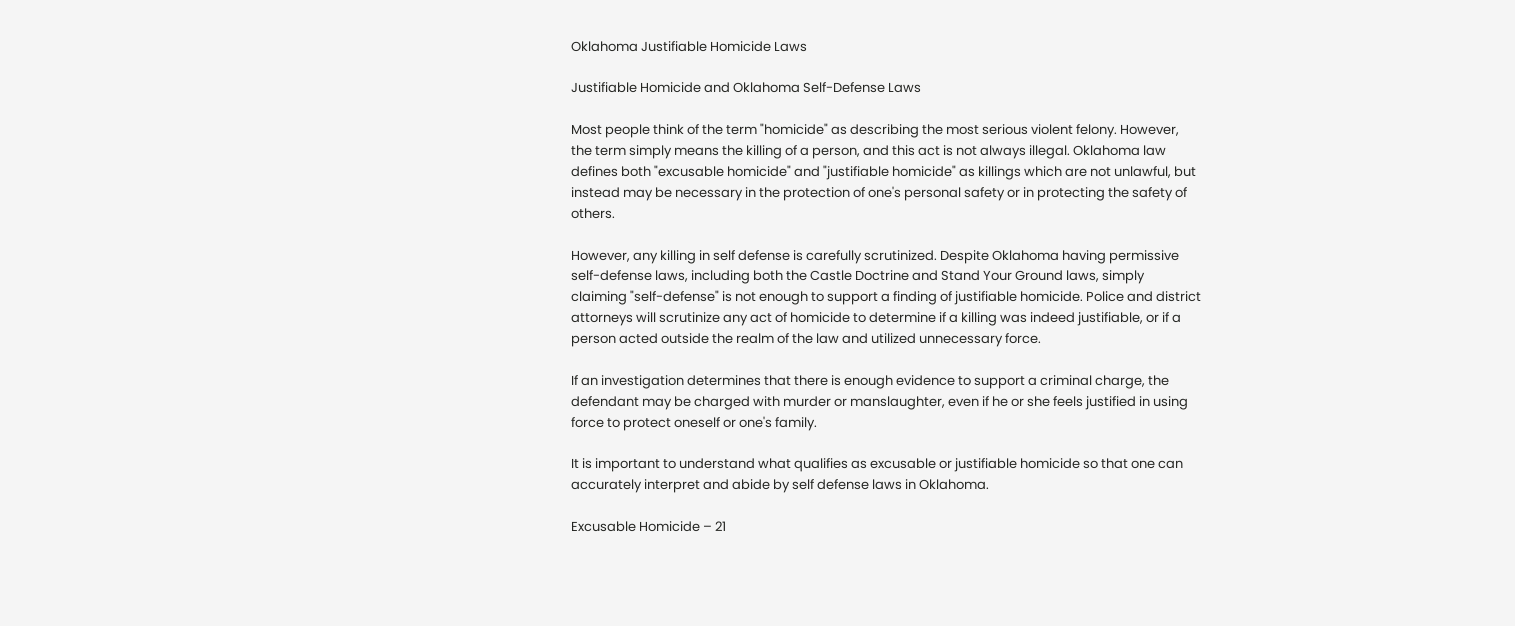Oklahoma Justifiable Homicide Laws

Justifiable Homicide and Oklahoma Self-Defense Laws

Most people think of the term "homicide" as describing the most serious violent felony. However, the term simply means the killing of a person, and this act is not always illegal. Oklahoma law defines both "excusable homicide" and "justifiable homicide" as killings which are not unlawful, but instead may be necessary in the protection of one's personal safety or in protecting the safety of others.

However, any killing in self defense is carefully scrutinized. Despite Oklahoma having permissive self-defense laws, including both the Castle Doctrine and Stand Your Ground laws, simply claiming "self-defense" is not enough to support a finding of justifiable homicide. Police and district attorneys will scrutinize any act of homicide to determine if a killing was indeed justifiable, or if a person acted outside the realm of the law and utilized unnecessary force.

If an investigation determines that there is enough evidence to support a criminal charge, the defendant may be charged with murder or manslaughter, even if he or she feels justified in using force to protect oneself or one's family.

It is important to understand what qualifies as excusable or justifiable homicide so that one can accurately interpret and abide by self defense laws in Oklahoma.

Excusable Homicide – 21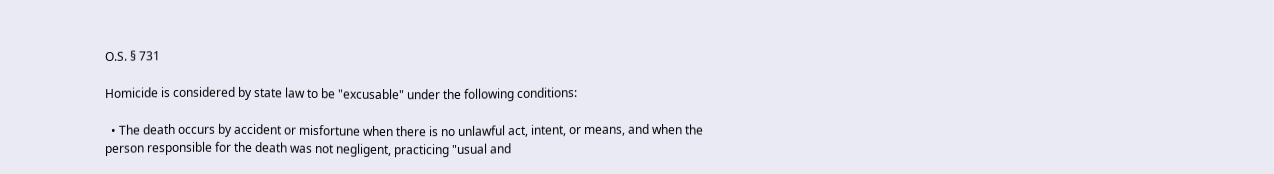O.S. § 731

Homicide is considered by state law to be "excusable" under the following conditions:

  • The death occurs by accident or misfortune when there is no unlawful act, intent, or means, and when the person responsible for the death was not negligent, practicing "usual and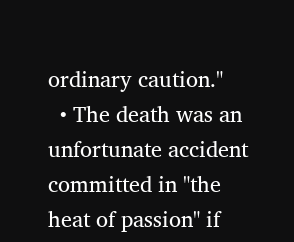ordinary caution."
  • The death was an unfortunate accident committed in "the heat of passion" if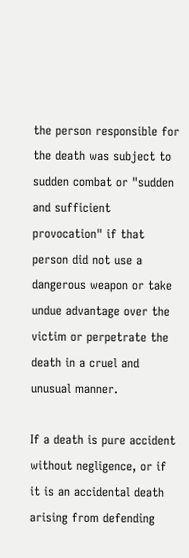the person responsible for the death was subject to sudden combat or "sudden and sufficient provocation" if that person did not use a dangerous weapon or take undue advantage over the victim or perpetrate the death in a cruel and unusual manner.

If a death is pure accident without negligence, or if it is an accidental death arising from defending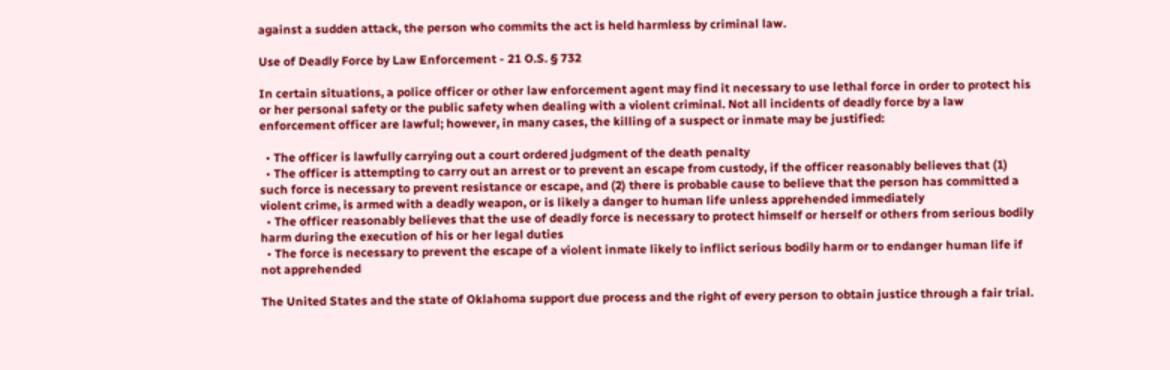against a sudden attack, the person who commits the act is held harmless by criminal law.

Use of Deadly Force by Law Enforcement - 21 O.S. § 732

In certain situations, a police officer or other law enforcement agent may find it necessary to use lethal force in order to protect his or her personal safety or the public safety when dealing with a violent criminal. Not all incidents of deadly force by a law enforcement officer are lawful; however, in many cases, the killing of a suspect or inmate may be justified:

  • The officer is lawfully carrying out a court ordered judgment of the death penalty
  • The officer is attempting to carry out an arrest or to prevent an escape from custody, if the officer reasonably believes that (1) such force is necessary to prevent resistance or escape, and (2) there is probable cause to believe that the person has committed a violent crime, is armed with a deadly weapon, or is likely a danger to human life unless apprehended immediately
  • The officer reasonably believes that the use of deadly force is necessary to protect himself or herself or others from serious bodily harm during the execution of his or her legal duties
  • The force is necessary to prevent the escape of a violent inmate likely to inflict serious bodily harm or to endanger human life if not apprehended

The United States and the state of Oklahoma support due process and the right of every person to obtain justice through a fair trial.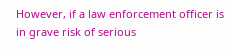However, if a law enforcement officer is in grave risk of serious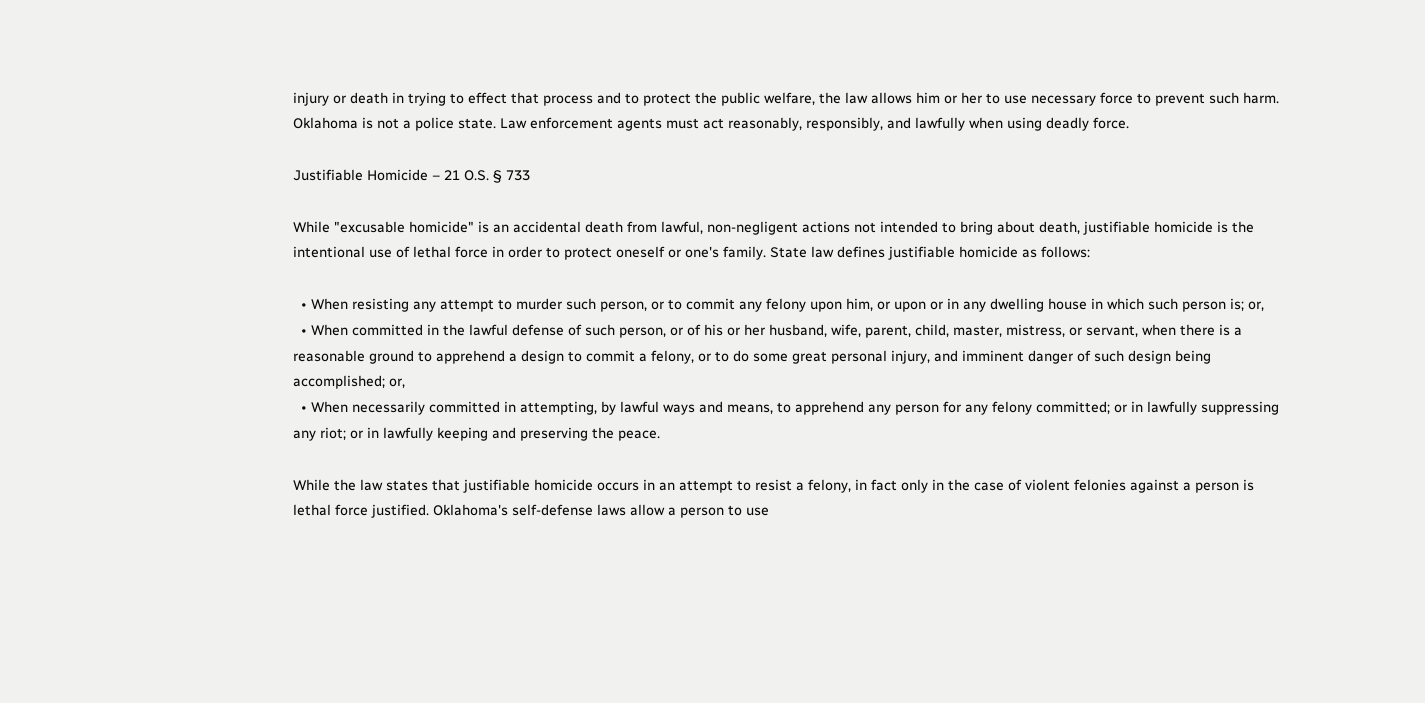injury or death in trying to effect that process and to protect the public welfare, the law allows him or her to use necessary force to prevent such harm. Oklahoma is not a police state. Law enforcement agents must act reasonably, responsibly, and lawfully when using deadly force.

Justifiable Homicide – 21 O.S. § 733

While "excusable homicide" is an accidental death from lawful, non-negligent actions not intended to bring about death, justifiable homicide is the intentional use of lethal force in order to protect oneself or one's family. State law defines justifiable homicide as follows:

  • When resisting any attempt to murder such person, or to commit any felony upon him, or upon or in any dwelling house in which such person is; or,
  • When committed in the lawful defense of such person, or of his or her husband, wife, parent, child, master, mistress, or servant, when there is a reasonable ground to apprehend a design to commit a felony, or to do some great personal injury, and imminent danger of such design being accomplished; or,
  • When necessarily committed in attempting, by lawful ways and means, to apprehend any person for any felony committed; or in lawfully suppressing any riot; or in lawfully keeping and preserving the peace.

While the law states that justifiable homicide occurs in an attempt to resist a felony, in fact only in the case of violent felonies against a person is lethal force justified. Oklahoma's self-defense laws allow a person to use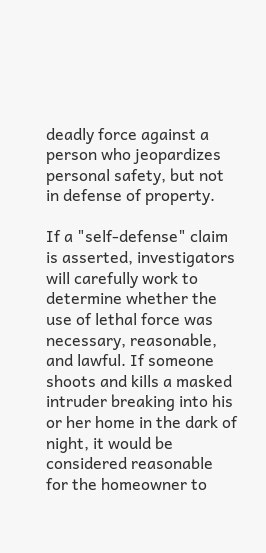deadly force against a person who jeopardizes personal safety, but not in defense of property.

If a "self-defense" claim is asserted, investigators will carefully work to determine whether the use of lethal force was necessary, reasonable, and lawful. If someone shoots and kills a masked intruder breaking into his or her home in the dark of night, it would be considered reasonable for the homeowner to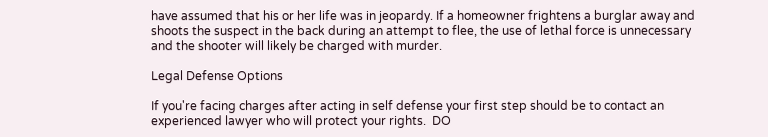have assumed that his or her life was in jeopardy. If a homeowner frightens a burglar away and shoots the suspect in the back during an attempt to flee, the use of lethal force is unnecessary and the shooter will likely be charged with murder.

Legal Defense Options

If you're facing charges after acting in self defense your first step should be to contact an experienced lawyer who will protect your rights.  DO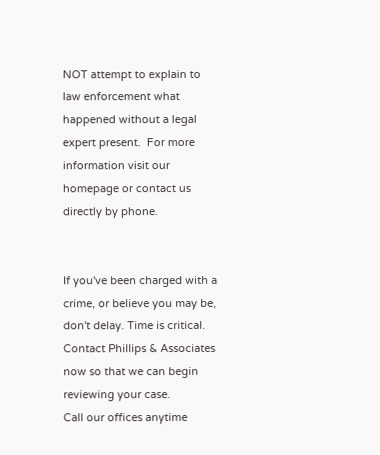NOT attempt to explain to law enforcement what happened without a legal expert present.  For more information visit our homepage or contact us directly by phone.


If you've been charged with a crime, or believe you may be, don't delay. Time is critical.
Contact Phillips & Associates now so that we can begin reviewing your case.
Call our offices anytime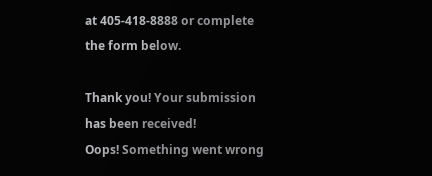at 405-418-8888 or complete the form below.

Thank you! Your submission has been received!
Oops! Something went wrong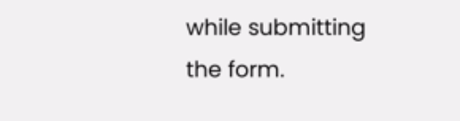while submitting the form.